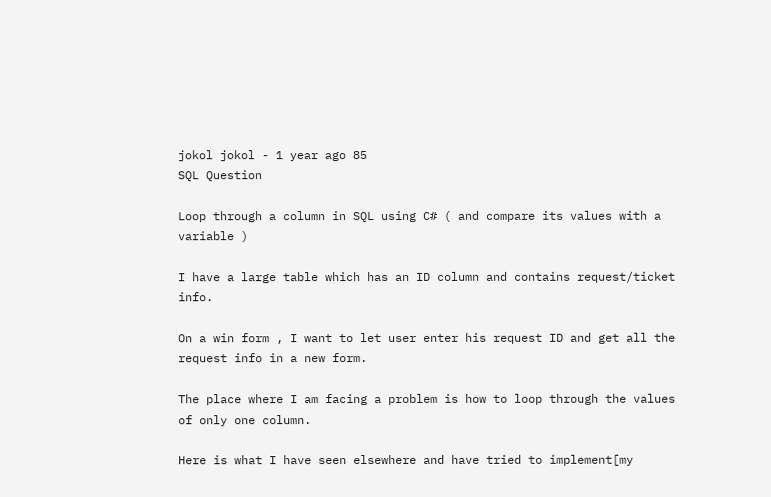jokol jokol - 1 year ago 85
SQL Question

Loop through a column in SQL using C# ( and compare its values with a variable )

I have a large table which has an ID column and contains request/ticket info.

On a win form , I want to let user enter his request ID and get all the request info in a new form.

The place where I am facing a problem is how to loop through the values of only one column.

Here is what I have seen elsewhere and have tried to implement[my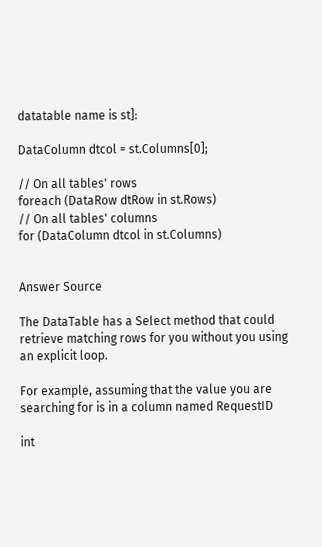datatable name is st]:

DataColumn dtcol = st.Columns[0];

// On all tables' rows
foreach (DataRow dtRow in st.Rows)
// On all tables' columns
for (DataColumn dtcol in st.Columns)


Answer Source

The DataTable has a Select method that could retrieve matching rows for you without you using an explicit loop.

For example, assuming that the value you are searching for is in a column named RequestID

int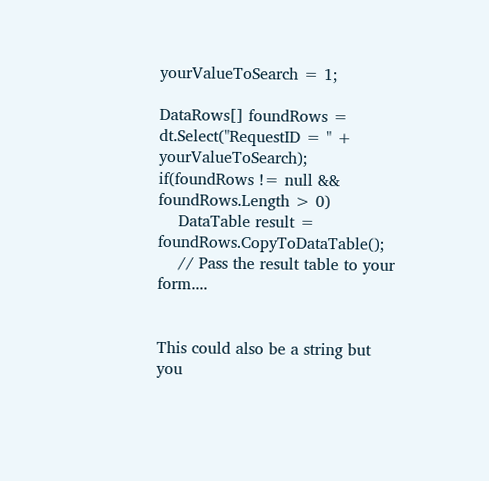yourValueToSearch = 1;

DataRows[] foundRows = dt.Select("RequestID = " + yourValueToSearch);
if(foundRows != null && foundRows.Length > 0)
    DataTable result = foundRows.CopyToDataTable();
    // Pass the result table to your form....


This could also be a string but you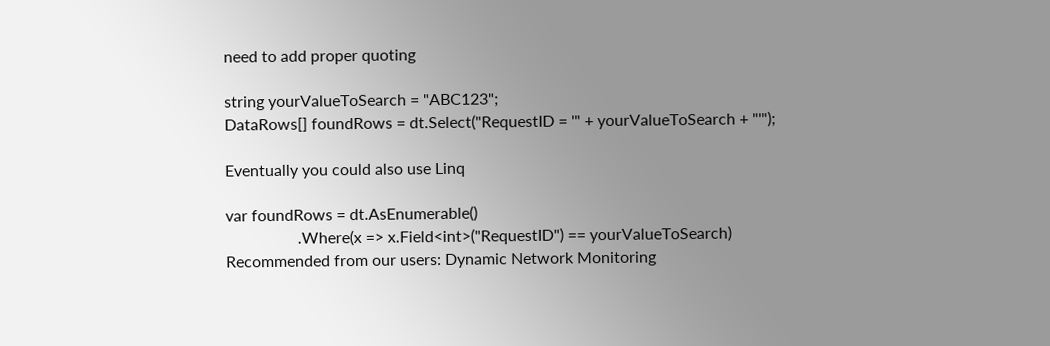need to add proper quoting

string yourValueToSearch = "ABC123";
DataRows[] foundRows = dt.Select("RequestID = '" + yourValueToSearch + "'");

Eventually you could also use Linq

var foundRows = dt.AsEnumerable()
                  .Where(x => x.Field<int>("RequestID") == yourValueToSearch)
Recommended from our users: Dynamic Network Monitoring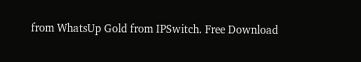from WhatsUp Gold from IPSwitch. Free Download